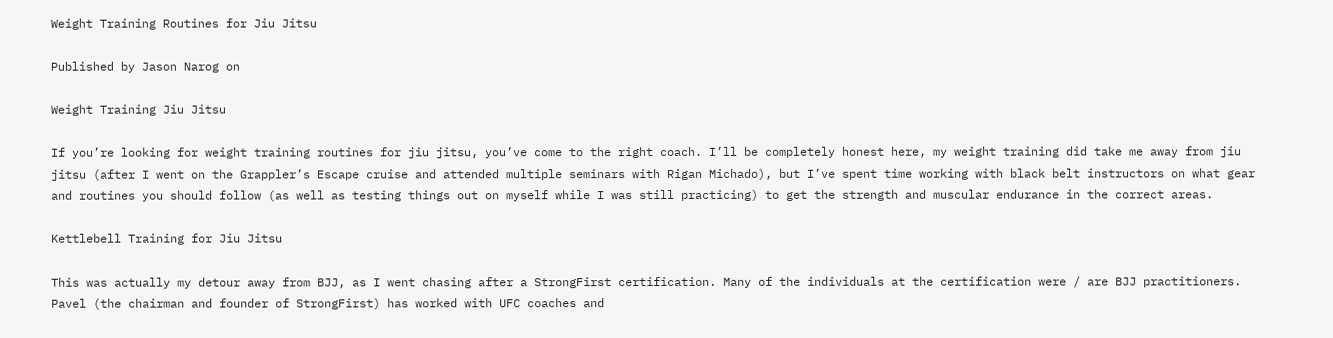Weight Training Routines for Jiu Jitsu

Published by Jason Narog on

Weight Training Jiu Jitsu

If you’re looking for weight training routines for jiu jitsu, you’ve come to the right coach. I’ll be completely honest here, my weight training did take me away from jiu jitsu (after I went on the Grappler’s Escape cruise and attended multiple seminars with Rigan Michado), but I’ve spent time working with black belt instructors on what gear and routines you should follow (as well as testing things out on myself while I was still practicing) to get the strength and muscular endurance in the correct areas.

Kettlebell Training for Jiu Jitsu

This was actually my detour away from BJJ, as I went chasing after a StrongFirst certification. Many of the individuals at the certification were / are BJJ practitioners. Pavel (the chairman and founder of StrongFirst) has worked with UFC coaches and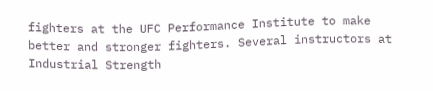fighters at the UFC Performance Institute to make better and stronger fighters. Several instructors at Industrial Strength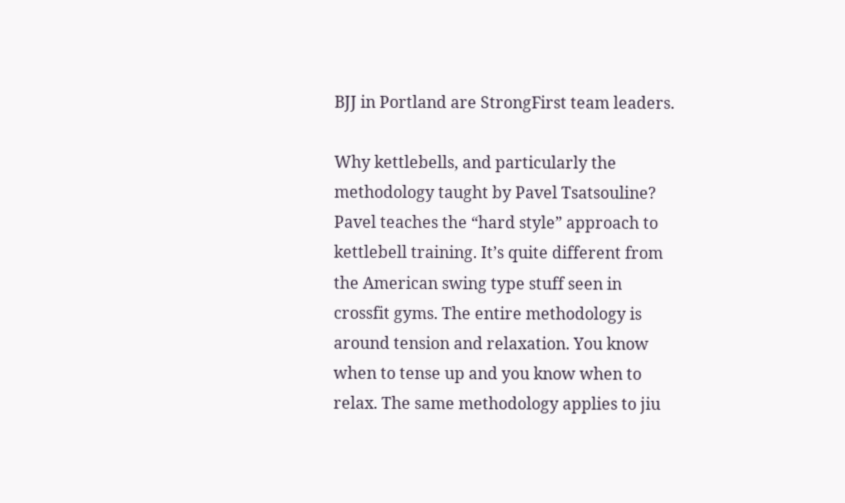BJJ in Portland are StrongFirst team leaders.

Why kettlebells, and particularly the methodology taught by Pavel Tsatsouline? Pavel teaches the “hard style” approach to kettlebell training. It’s quite different from the American swing type stuff seen in crossfit gyms. The entire methodology is around tension and relaxation. You know when to tense up and you know when to relax. The same methodology applies to jiu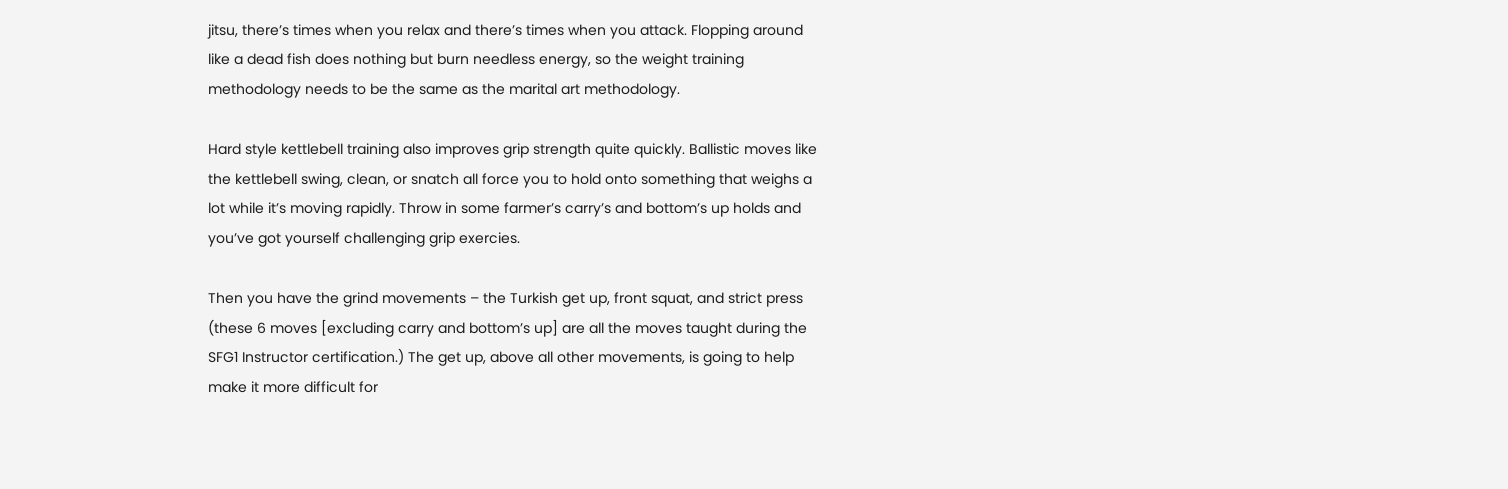jitsu, there’s times when you relax and there’s times when you attack. Flopping around like a dead fish does nothing but burn needless energy, so the weight training methodology needs to be the same as the marital art methodology.

Hard style kettlebell training also improves grip strength quite quickly. Ballistic moves like the kettlebell swing, clean, or snatch all force you to hold onto something that weighs a lot while it’s moving rapidly. Throw in some farmer’s carry’s and bottom’s up holds and you’ve got yourself challenging grip exercies.

Then you have the grind movements – the Turkish get up, front squat, and strict press (these 6 moves [excluding carry and bottom’s up] are all the moves taught during the SFG1 Instructor certification.) The get up, above all other movements, is going to help make it more difficult for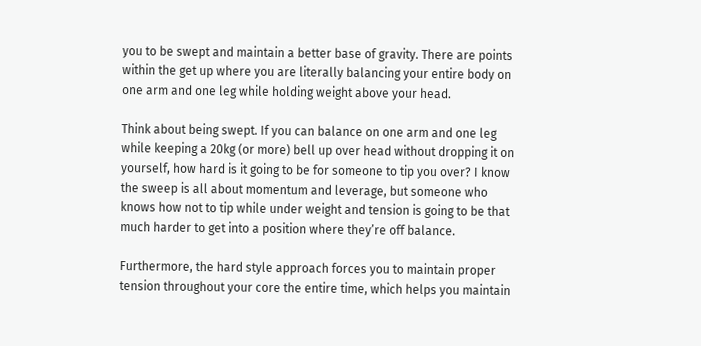you to be swept and maintain a better base of gravity. There are points within the get up where you are literally balancing your entire body on one arm and one leg while holding weight above your head.

Think about being swept. If you can balance on one arm and one leg while keeping a 20kg (or more) bell up over head without dropping it on yourself, how hard is it going to be for someone to tip you over? I know the sweep is all about momentum and leverage, but someone who knows how not to tip while under weight and tension is going to be that much harder to get into a position where they’re off balance.

Furthermore, the hard style approach forces you to maintain proper tension throughout your core the entire time, which helps you maintain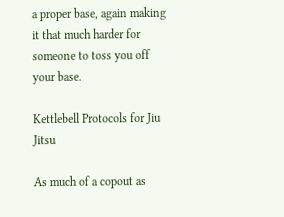a proper base, again making it that much harder for someone to toss you off your base.

Kettlebell Protocols for Jiu Jitsu

As much of a copout as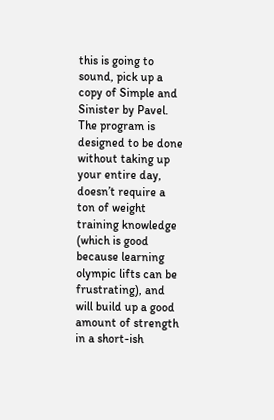this is going to sound, pick up a copy of Simple and Sinister by Pavel. The program is designed to be done without taking up your entire day, doesn’t require a ton of weight training knowledge (which is good because learning olympic lifts can be frustrating), and will build up a good amount of strength in a short-ish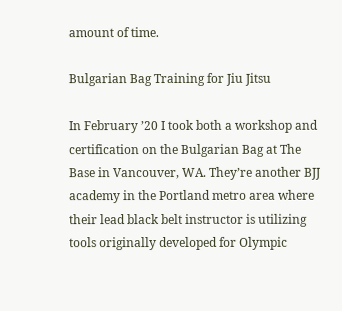amount of time.

Bulgarian Bag Training for Jiu Jitsu

In February ’20 I took both a workshop and certification on the Bulgarian Bag at The Base in Vancouver, WA. They’re another BJJ academy in the Portland metro area where their lead black belt instructor is utilizing tools originally developed for Olympic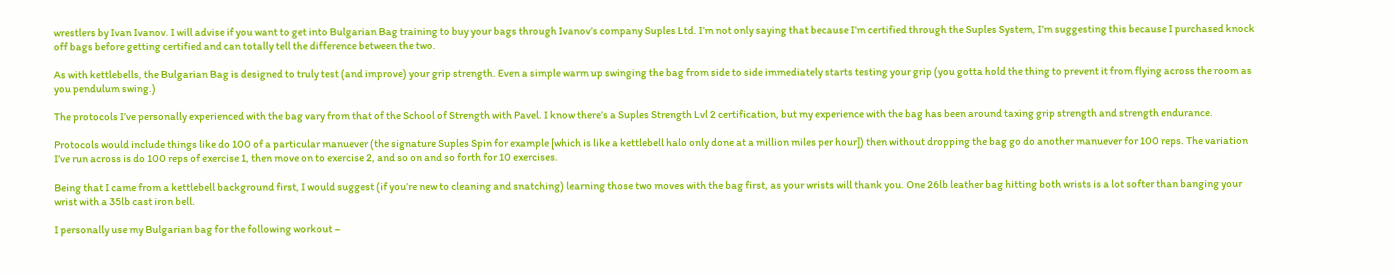wrestlers by Ivan Ivanov. I will advise if you want to get into Bulgarian Bag training to buy your bags through Ivanov’s company Suples Ltd. I’m not only saying that because I’m certified through the Suples System, I’m suggesting this because I purchased knock off bags before getting certified and can totally tell the difference between the two.

As with kettlebells, the Bulgarian Bag is designed to truly test (and improve) your grip strength. Even a simple warm up swinging the bag from side to side immediately starts testing your grip (you gotta hold the thing to prevent it from flying across the room as you pendulum swing.)

The protocols I’ve personally experienced with the bag vary from that of the School of Strength with Pavel. I know there’s a Suples Strength Lvl 2 certification, but my experience with the bag has been around taxing grip strength and strength endurance.

Protocols would include things like do 100 of a particular manuever (the signature Suples Spin for example [which is like a kettlebell halo only done at a million miles per hour]) then without dropping the bag go do another manuever for 100 reps. The variation I’ve run across is do 100 reps of exercise 1, then move on to exercise 2, and so on and so forth for 10 exercises.

Being that I came from a kettlebell background first, I would suggest (if you’re new to cleaning and snatching) learning those two moves with the bag first, as your wrists will thank you. One 26lb leather bag hitting both wrists is a lot softer than banging your wrist with a 35lb cast iron bell.

I personally use my Bulgarian bag for the following workout –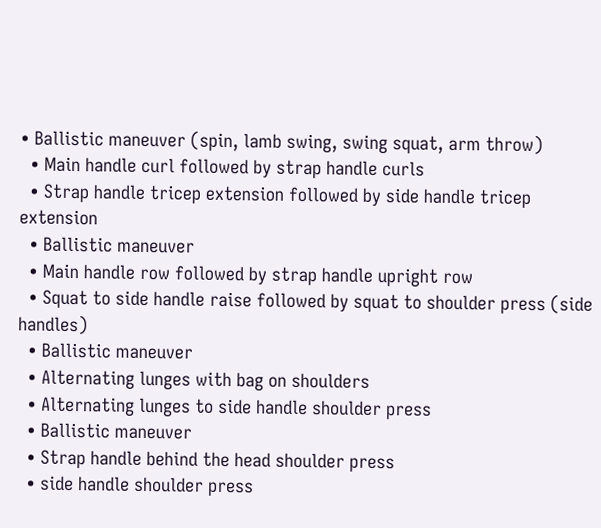• Ballistic maneuver (spin, lamb swing, swing squat, arm throw)
  • Main handle curl followed by strap handle curls
  • Strap handle tricep extension followed by side handle tricep extension
  • Ballistic maneuver
  • Main handle row followed by strap handle upright row
  • Squat to side handle raise followed by squat to shoulder press (side handles)
  • Ballistic maneuver
  • Alternating lunges with bag on shoulders
  • Alternating lunges to side handle shoulder press
  • Ballistic maneuver
  • Strap handle behind the head shoulder press
  • side handle shoulder press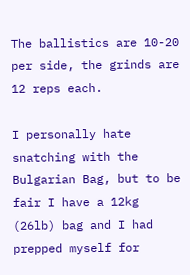The ballistics are 10-20 per side, the grinds are 12 reps each.

I personally hate snatching with the Bulgarian Bag, but to be fair I have a 12kg (26lb) bag and I had prepped myself for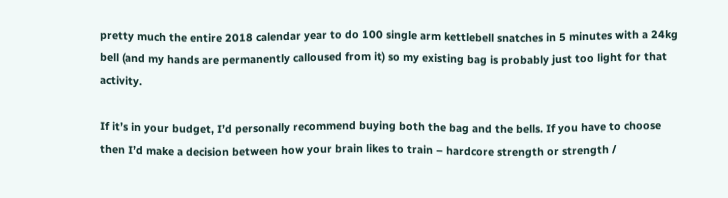pretty much the entire 2018 calendar year to do 100 single arm kettlebell snatches in 5 minutes with a 24kg bell (and my hands are permanently calloused from it) so my existing bag is probably just too light for that activity.

If it’s in your budget, I’d personally recommend buying both the bag and the bells. If you have to choose then I’d make a decision between how your brain likes to train – hardcore strength or strength /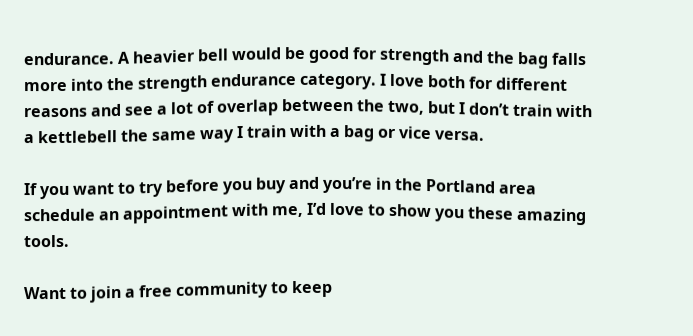endurance. A heavier bell would be good for strength and the bag falls more into the strength endurance category. I love both for different reasons and see a lot of overlap between the two, but I don’t train with a kettlebell the same way I train with a bag or vice versa.

If you want to try before you buy and you’re in the Portland area schedule an appointment with me, I’d love to show you these amazing tools.

Want to join a free community to keep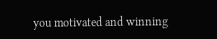you motivated and winning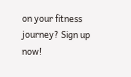on your fitness journey? Sign up now!